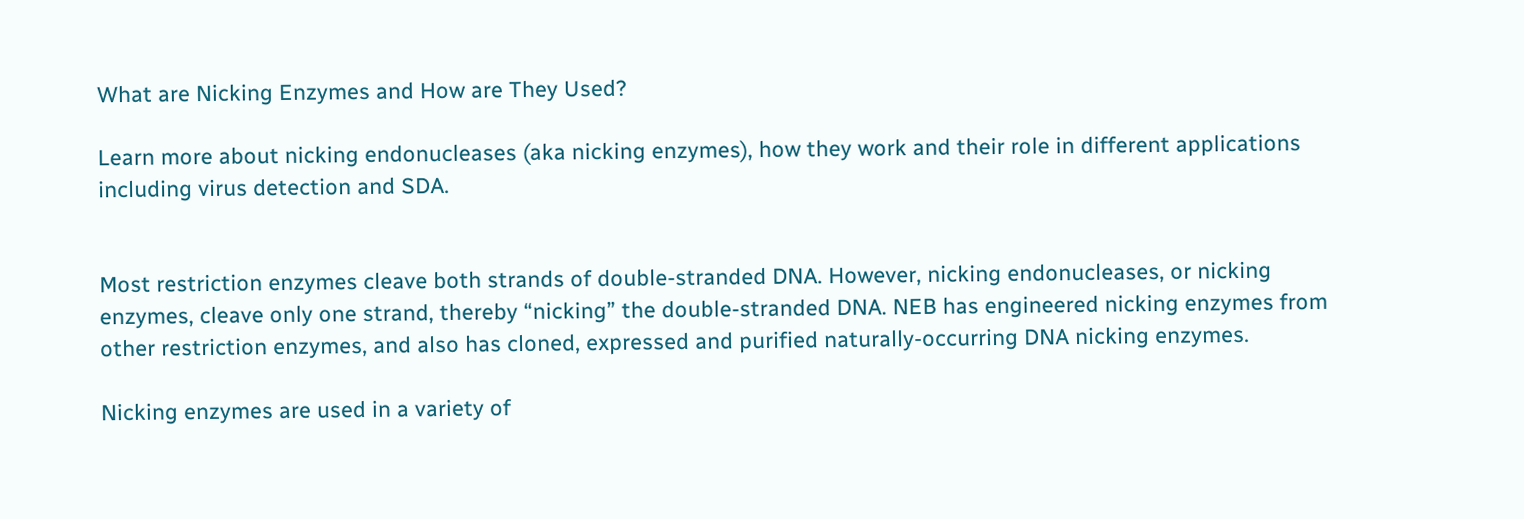What are Nicking Enzymes and How are They Used?

Learn more about nicking endonucleases (aka nicking enzymes), how they work and their role in different applications including virus detection and SDA.


Most restriction enzymes cleave both strands of double-stranded DNA. However, nicking endonucleases, or nicking enzymes, cleave only one strand, thereby “nicking” the double-stranded DNA. NEB has engineered nicking enzymes from other restriction enzymes, and also has cloned, expressed and purified naturally-occurring DNA nicking enzymes.

Nicking enzymes are used in a variety of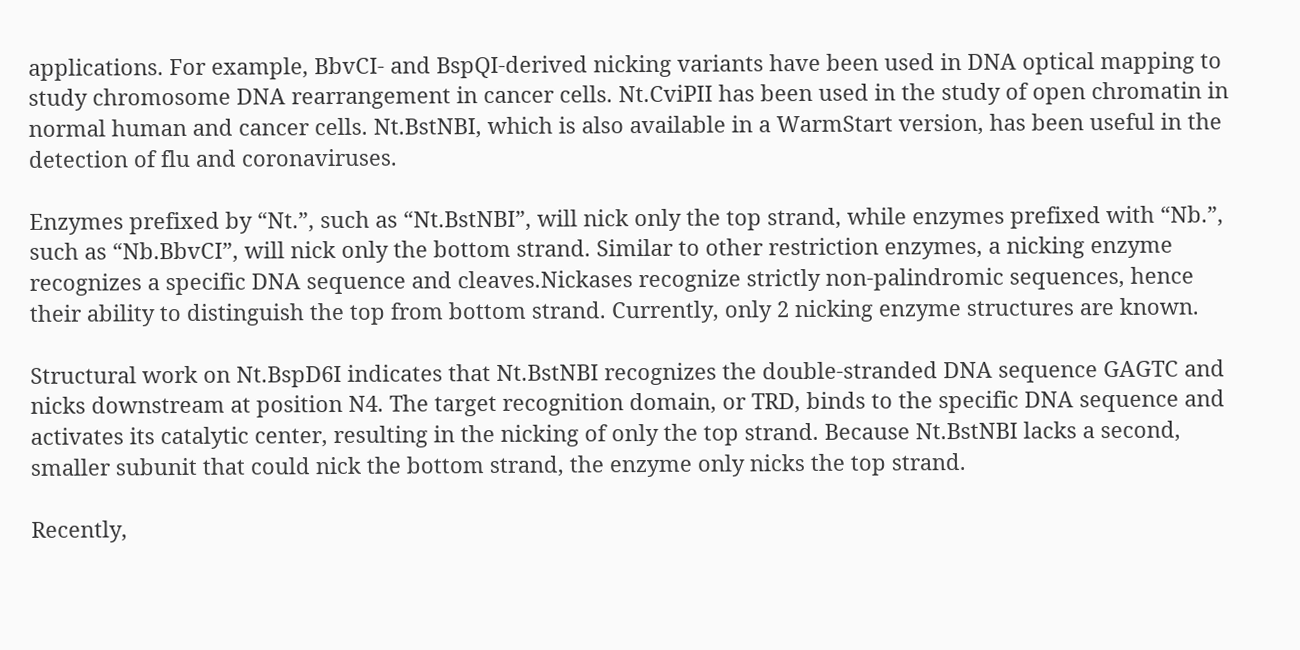applications. For example, BbvCI- and BspQI-derived nicking variants have been used in DNA optical mapping to study chromosome DNA rearrangement in cancer cells. Nt.CviPII has been used in the study of open chromatin in normal human and cancer cells. Nt.BstNBI, which is also available in a WarmStart version, has been useful in the detection of flu and coronaviruses.

Enzymes prefixed by “Nt.”, such as “Nt.BstNBI”, will nick only the top strand, while enzymes prefixed with “Nb.”, such as “Nb.BbvCI”, will nick only the bottom strand. Similar to other restriction enzymes, a nicking enzyme recognizes a specific DNA sequence and cleaves.Nickases recognize strictly non-palindromic sequences, hence their ability to distinguish the top from bottom strand. Currently, only 2 nicking enzyme structures are known.

Structural work on Nt.BspD6I indicates that Nt.BstNBI recognizes the double-stranded DNA sequence GAGTC and nicks downstream at position N4. The target recognition domain, or TRD, binds to the specific DNA sequence and activates its catalytic center, resulting in the nicking of only the top strand. Because Nt.BstNBI lacks a second, smaller subunit that could nick the bottom strand, the enzyme only nicks the top strand.

Recently,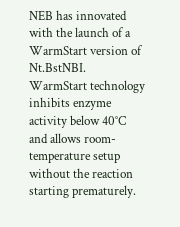NEB has innovated with the launch of a WarmStart version of Nt.BstNBI. WarmStart technology inhibits enzyme activity below 40°C and allows room-temperature setup without the reaction starting prematurely.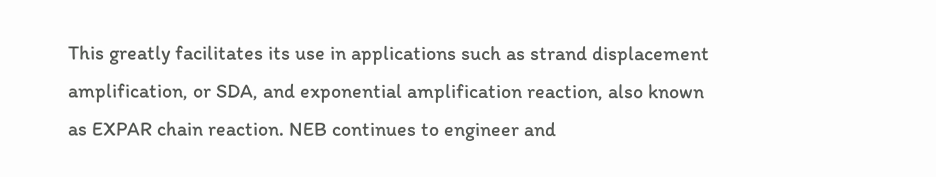This greatly facilitates its use in applications such as strand displacement amplification, or SDA, and exponential amplification reaction, also known as EXPAR chain reaction. NEB continues to engineer and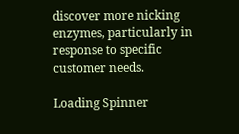discover more nicking enzymes, particularly in response to specific customer needs.

Loading Spinner